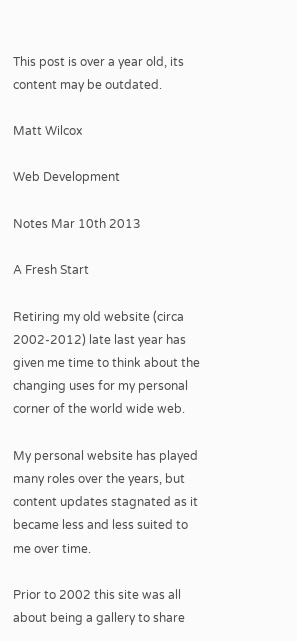This post is over a year old, its content may be outdated.

Matt Wilcox

Web Development

Notes Mar 10th 2013

A Fresh Start

Retiring my old website (circa 2002-2012) late last year has given me time to think about the changing uses for my personal corner of the world wide web.

My personal website has played many roles over the years, but content updates stagnated as it became less and less suited to me over time.

Prior to 2002 this site was all about being a gallery to share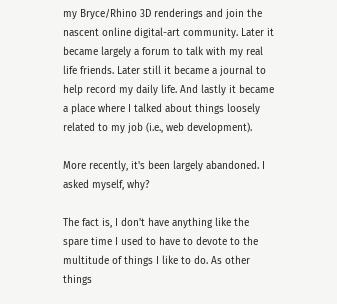my Bryce/Rhino 3D renderings and join the nascent online digital-art community. Later it became largely a forum to talk with my real life friends. Later still it became a journal to help record my daily life. And lastly it became a place where I talked about things loosely related to my job (i.e., web development).

More recently, it's been largely abandoned. I asked myself, why?

The fact is, I don't have anything like the spare time I used to have to devote to the multitude of things I like to do. As other things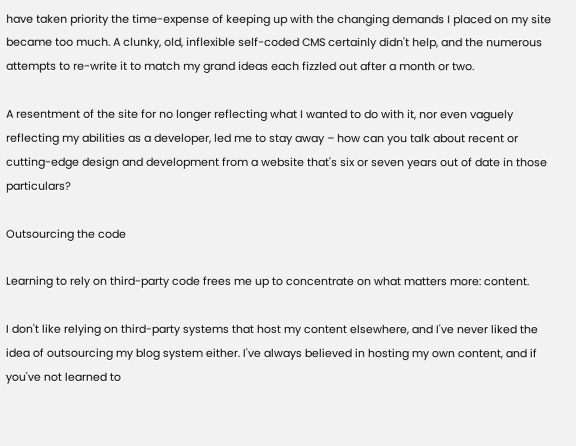have taken priority the time-expense of keeping up with the changing demands I placed on my site became too much. A clunky, old, inflexible self-coded CMS certainly didn't help, and the numerous attempts to re-write it to match my grand ideas each fizzled out after a month or two.

A resentment of the site for no longer reflecting what I wanted to do with it, nor even vaguely reflecting my abilities as a developer, led me to stay away – how can you talk about recent or cutting-edge design and development from a website that's six or seven years out of date in those particulars?

Outsourcing the code

Learning to rely on third-party code frees me up to concentrate on what matters more: content.

I don't like relying on third-party systems that host my content elsewhere, and I've never liked the idea of outsourcing my blog system either. I've always believed in hosting my own content, and if you've not learned to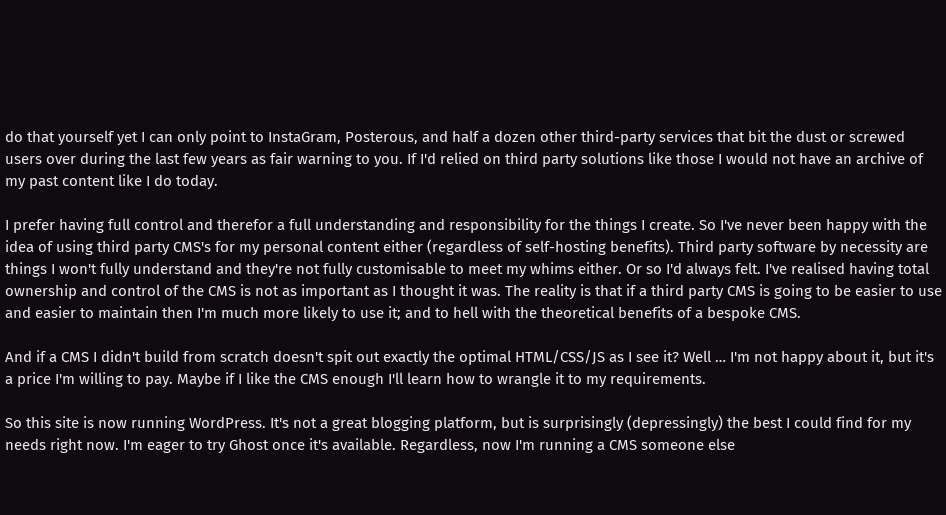do that yourself yet I can only point to InstaGram, Posterous, and half a dozen other third-party services that bit the dust or screwed users over during the last few years as fair warning to you. If I'd relied on third party solutions like those I would not have an archive of my past content like I do today.

I prefer having full control and therefor a full understanding and responsibility for the things I create. So I've never been happy with the idea of using third party CMS's for my personal content either (regardless of self-hosting benefits). Third party software by necessity are things I won't fully understand and they're not fully customisable to meet my whims either. Or so I'd always felt. I've realised having total ownership and control of the CMS is not as important as I thought it was. The reality is that if a third party CMS is going to be easier to use and easier to maintain then I'm much more likely to use it; and to hell with the theoretical benefits of a bespoke CMS.

And if a CMS I didn't build from scratch doesn't spit out exactly the optimal HTML/CSS/JS as I see it? Well … I'm not happy about it, but it's a price I'm willing to pay. Maybe if I like the CMS enough I'll learn how to wrangle it to my requirements.

So this site is now running WordPress. It's not a great blogging platform, but is surprisingly (depressingly) the best I could find for my needs right now. I'm eager to try Ghost once it's available. Regardless, now I'm running a CMS someone else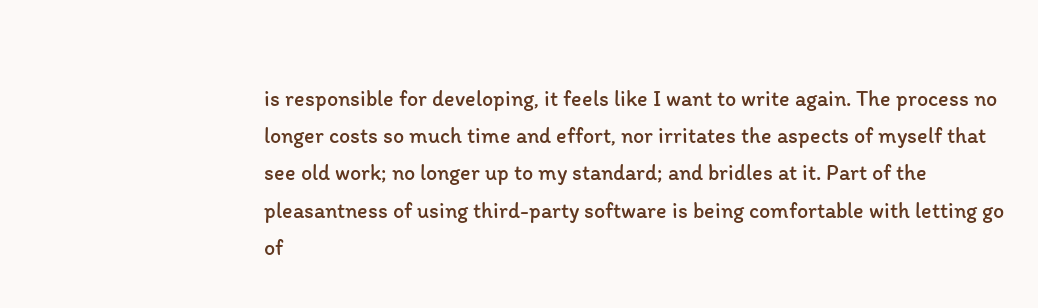is responsible for developing, it feels like I want to write again. The process no longer costs so much time and effort, nor irritates the aspects of myself that see old work; no longer up to my standard; and bridles at it. Part of the pleasantness of using third-party software is being comfortable with letting go of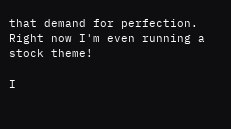that demand for perfection. Right now I'm even running a stock theme!

I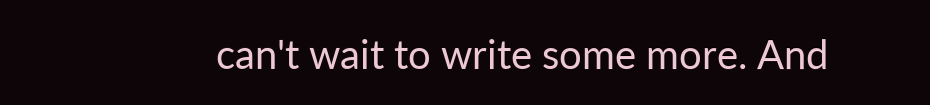can't wait to write some more. And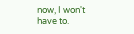now, I won't have to.